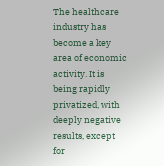The healthcare industry has become a key area of economic activity. It is being rapidly privatized, with deeply negative results, except for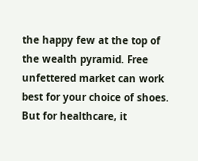the happy few at the top of the wealth pyramid. Free unfettered market can work best for your choice of shoes. But for healthcare, it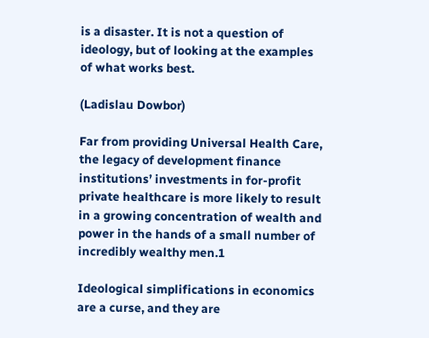is a disaster. It is not a question of ideology, but of looking at the examples of what works best.

(Ladislau Dowbor)

Far from providing Universal Health Care, the legacy of development finance institutions’ investments in for-profit private healthcare is more likely to result in a growing concentration of wealth and power in the hands of a small number of incredibly wealthy men.1

Ideological simplifications in economics are a curse, and they are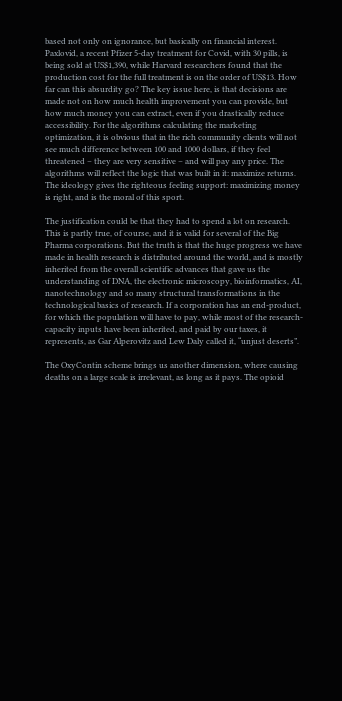based not only on ignorance, but basically on financial interest. Paxlovid, a recent Pfizer 5-day treatment for Covid, with 30 pills, is being sold at US$1,390, while Harvard researchers found that the production cost for the full treatment is on the order of US$13. How far can this absurdity go? The key issue here, is that decisions are made not on how much health improvement you can provide, but how much money you can extract, even if you drastically reduce accessibility. For the algorithms calculating the marketing optimization, it is obvious that in the rich community clients will not see much difference between 100 and 1000 dollars, if they feel threatened – they are very sensitive – and will pay any price. The algorithms will reflect the logic that was built in it: maximize returns. The ideology gives the righteous feeling support: maximizing money is right, and is the moral of this sport.

The justification could be that they had to spend a lot on research. This is partly true, of course, and it is valid for several of the Big Pharma corporations. But the truth is that the huge progress we have made in health research is distributed around the world, and is mostly inherited from the overall scientific advances that gave us the understanding of DNA, the electronic microscopy, bioinformatics, AI, nanotechnology and so many structural transformations in the technological basics of research. If a corporation has an end-product, for which the population will have to pay, while most of the research-capacity inputs have been inherited, and paid by our taxes, it represents, as Gar Alperovitz and Lew Daly called it, “unjust deserts”.

The OxyContin scheme brings us another dimension, where causing deaths on a large scale is irrelevant, as long as it pays. The opioid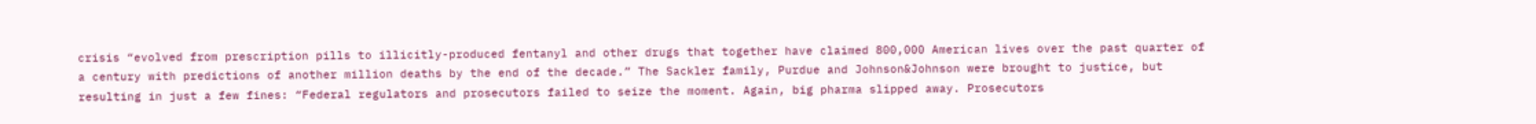crisis “evolved from prescription pills to illicitly-produced fentanyl and other drugs that together have claimed 800,000 American lives over the past quarter of a century with predictions of another million deaths by the end of the decade.” The Sackler family, Purdue and Johnson&Johnson were brought to justice, but resulting in just a few fines: “Federal regulators and prosecutors failed to seize the moment. Again, big pharma slipped away. Prosecutors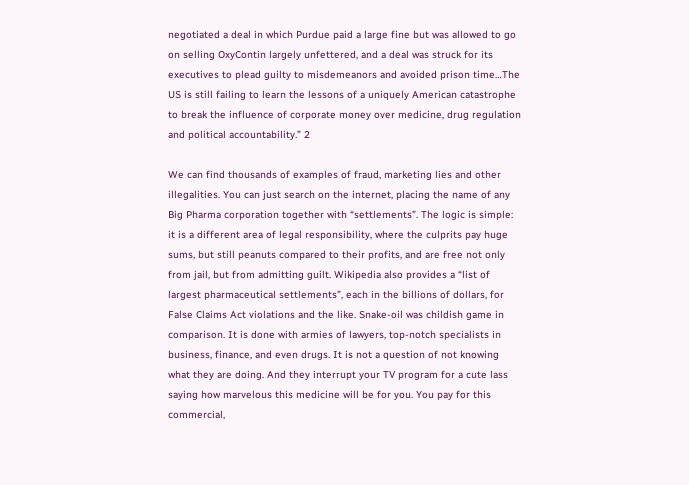negotiated a deal in which Purdue paid a large fine but was allowed to go on selling OxyContin largely unfettered, and a deal was struck for its executives to plead guilty to misdemeanors and avoided prison time…The US is still failing to learn the lessons of a uniquely American catastrophe to break the influence of corporate money over medicine, drug regulation and political accountability.” 2

We can find thousands of examples of fraud, marketing lies and other illegalities. You can just search on the internet, placing the name of any Big Pharma corporation together with “settlements”. The logic is simple: it is a different area of legal responsibility, where the culprits pay huge sums, but still peanuts compared to their profits, and are free not only from jail, but from admitting guilt. Wikipedia also provides a “list of largest pharmaceutical settlements”, each in the billions of dollars, for False Claims Act violations and the like. Snake-oil was childish game in comparison. It is done with armies of lawyers, top-notch specialists in business, finance, and even drugs. It is not a question of not knowing what they are doing. And they interrupt your TV program for a cute lass saying how marvelous this medicine will be for you. You pay for this commercial,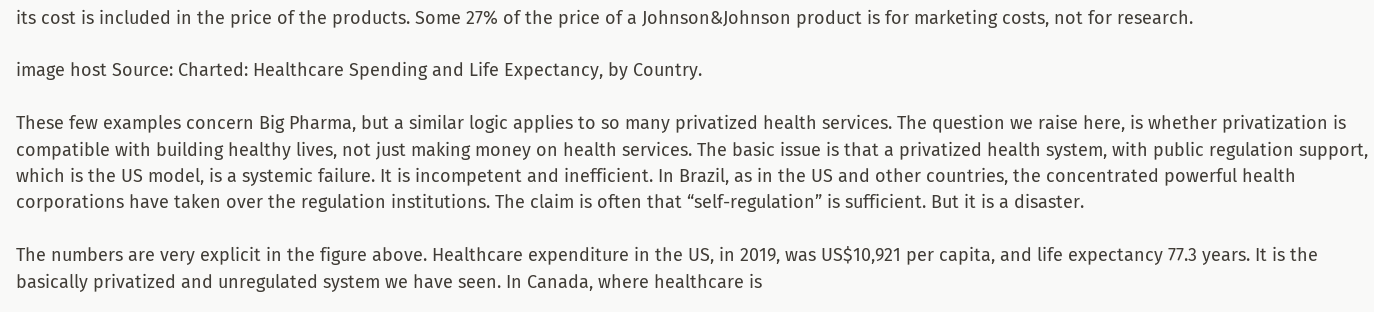its cost is included in the price of the products. Some 27% of the price of a Johnson&Johnson product is for marketing costs, not for research.

image host Source: Charted: Healthcare Spending and Life Expectancy, by Country.

These few examples concern Big Pharma, but a similar logic applies to so many privatized health services. The question we raise here, is whether privatization is compatible with building healthy lives, not just making money on health services. The basic issue is that a privatized health system, with public regulation support, which is the US model, is a systemic failure. It is incompetent and inefficient. In Brazil, as in the US and other countries, the concentrated powerful health corporations have taken over the regulation institutions. The claim is often that “self-regulation” is sufficient. But it is a disaster.

The numbers are very explicit in the figure above. Healthcare expenditure in the US, in 2019, was US$10,921 per capita, and life expectancy 77.3 years. It is the basically privatized and unregulated system we have seen. In Canada, where healthcare is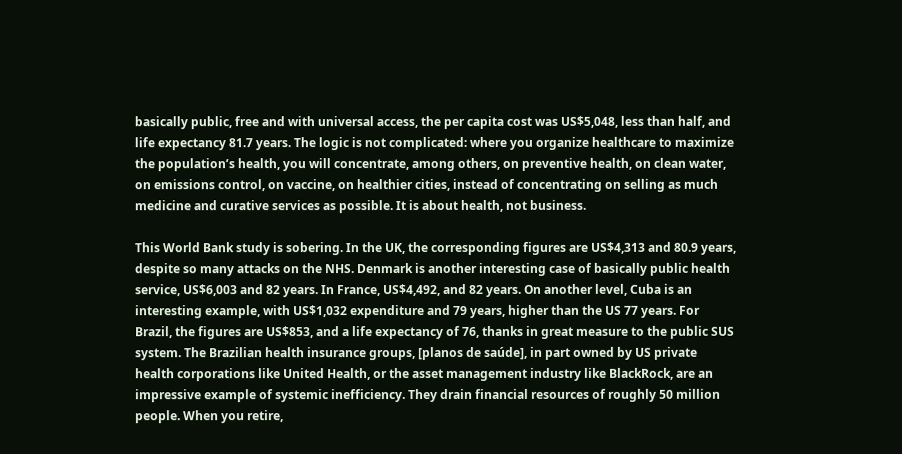basically public, free and with universal access, the per capita cost was US$5,048, less than half, and life expectancy 81.7 years. The logic is not complicated: where you organize healthcare to maximize the population’s health, you will concentrate, among others, on preventive health, on clean water, on emissions control, on vaccine, on healthier cities, instead of concentrating on selling as much medicine and curative services as possible. It is about health, not business.

This World Bank study is sobering. In the UK, the corresponding figures are US$4,313 and 80.9 years, despite so many attacks on the NHS. Denmark is another interesting case of basically public health service, US$6,003 and 82 years. In France, US$4,492, and 82 years. On another level, Cuba is an interesting example, with US$1,032 expenditure and 79 years, higher than the US 77 years. For Brazil, the figures are US$853, and a life expectancy of 76, thanks in great measure to the public SUS system. The Brazilian health insurance groups, [planos de saúde], in part owned by US private health corporations like United Health, or the asset management industry like BlackRock, are an impressive example of systemic inefficiency. They drain financial resources of roughly 50 million people. When you retire,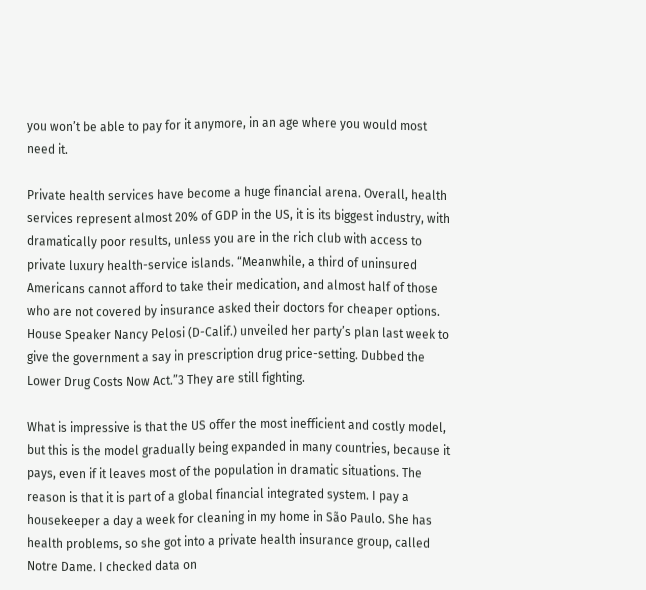you won’t be able to pay for it anymore, in an age where you would most need it.

Private health services have become a huge financial arena. Overall, health services represent almost 20% of GDP in the US, it is its biggest industry, with dramatically poor results, unless you are in the rich club with access to private luxury health-service islands. “Meanwhile, a third of uninsured Americans cannot afford to take their medication, and almost half of those who are not covered by insurance asked their doctors for cheaper options. House Speaker Nancy Pelosi (D-Calif.) unveiled her party’s plan last week to give the government a say in prescription drug price-setting. Dubbed the Lower Drug Costs Now Act.”3 They are still fighting.

What is impressive is that the US offer the most inefficient and costly model, but this is the model gradually being expanded in many countries, because it pays, even if it leaves most of the population in dramatic situations. The reason is that it is part of a global financial integrated system. I pay a housekeeper a day a week for cleaning in my home in São Paulo. She has health problems, so she got into a private health insurance group, called Notre Dame. I checked data on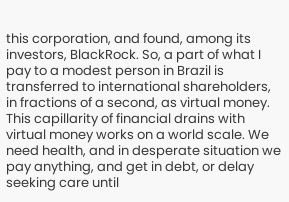this corporation, and found, among its investors, BlackRock. So, a part of what I pay to a modest person in Brazil is transferred to international shareholders, in fractions of a second, as virtual money. This capillarity of financial drains with virtual money works on a world scale. We need health, and in desperate situation we pay anything, and get in debt, or delay seeking care until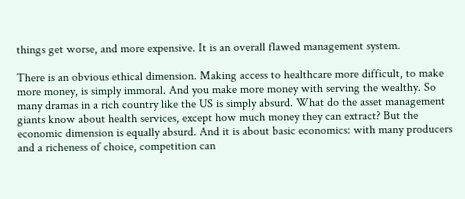things get worse, and more expensive. It is an overall flawed management system.

There is an obvious ethical dimension. Making access to healthcare more difficult, to make more money, is simply immoral. And you make more money with serving the wealthy. So many dramas in a rich country like the US is simply absurd. What do the asset management giants know about health services, except how much money they can extract? But the economic dimension is equally absurd. And it is about basic economics: with many producers and a richeness of choice, competition can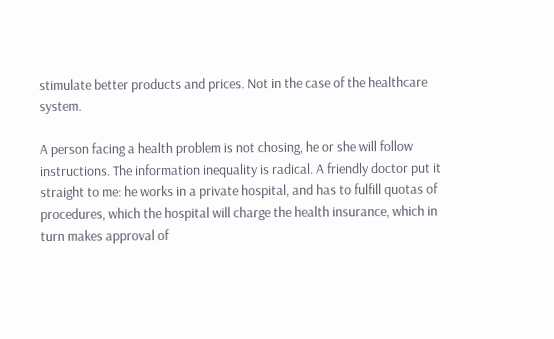stimulate better products and prices. Not in the case of the healthcare system.

A person facing a health problem is not chosing, he or she will follow instructions. The information inequality is radical. A friendly doctor put it straight to me: he works in a private hospital, and has to fulfill quotas of procedures, which the hospital will charge the health insurance, which in turn makes approval of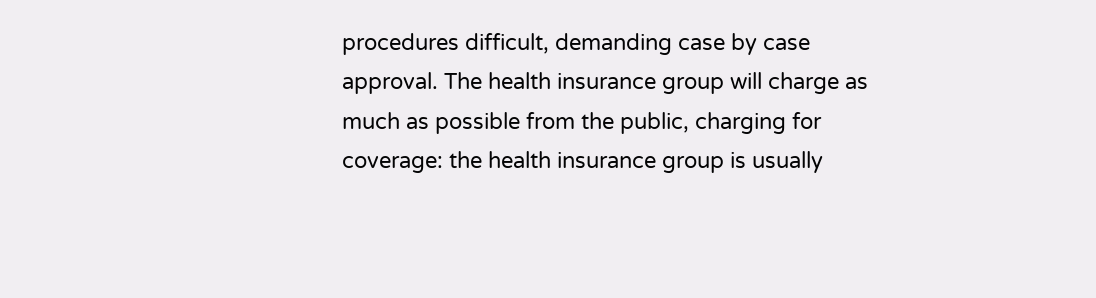procedures difficult, demanding case by case approval. The health insurance group will charge as much as possible from the public, charging for coverage: the health insurance group is usually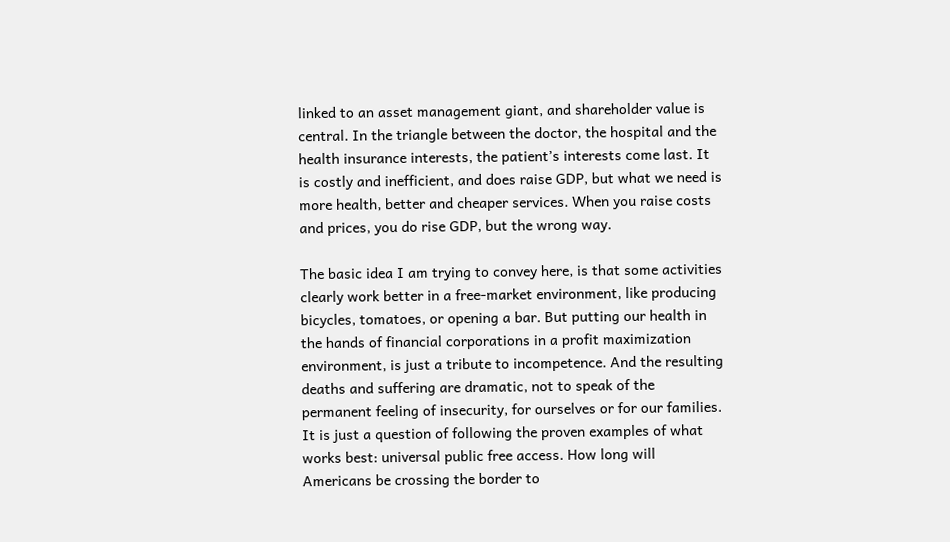linked to an asset management giant, and shareholder value is central. In the triangle between the doctor, the hospital and the health insurance interests, the patient’s interests come last. It is costly and inefficient, and does raise GDP, but what we need is more health, better and cheaper services. When you raise costs and prices, you do rise GDP, but the wrong way.

The basic idea I am trying to convey here, is that some activities clearly work better in a free-market environment, like producing bicycles, tomatoes, or opening a bar. But putting our health in the hands of financial corporations in a profit maximization environment, is just a tribute to incompetence. And the resulting deaths and suffering are dramatic, not to speak of the permanent feeling of insecurity, for ourselves or for our families. It is just a question of following the proven examples of what works best: universal public free access. How long will Americans be crossing the border to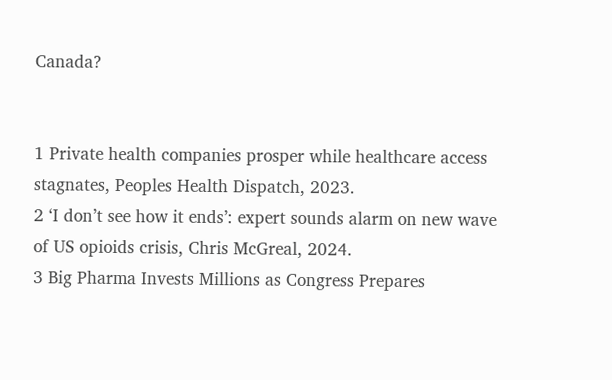Canada?


1 Private health companies prosper while healthcare access stagnates, Peoples Health Dispatch, 2023.
2 ‘I don’t see how it ends’: expert sounds alarm on new wave of US opioids crisis, Chris McGreal, 2024.
3 Big Pharma Invests Millions as Congress Prepares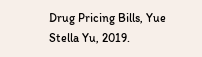Drug Pricing Bills, Yue Stella Yu, 2019.